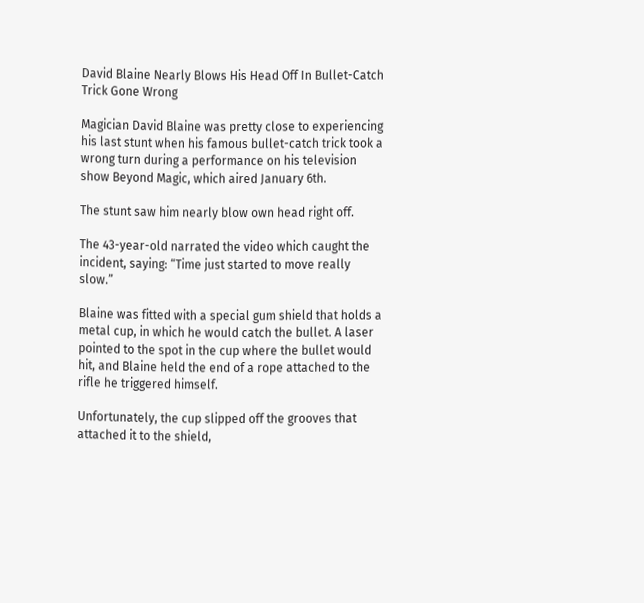David Blaine Nearly Blows His Head Off In Bullet-Catch Trick Gone Wrong

Magician David Blaine was pretty close to experiencing his last stunt when his famous bullet-catch trick took a wrong turn during a performance on his television show Beyond Magic, which aired January 6th.

The stunt saw him nearly blow own head right off.

The 43-year-old narrated the video which caught the incident, saying: “Time just started to move really slow.”

Blaine was fitted with a special gum shield that holds a metal cup, in which he would catch the bullet. A laser pointed to the spot in the cup where the bullet would hit, and Blaine held the end of a rope attached to the rifle he triggered himself.

Unfortunately, the cup slipped off the grooves that attached it to the shield,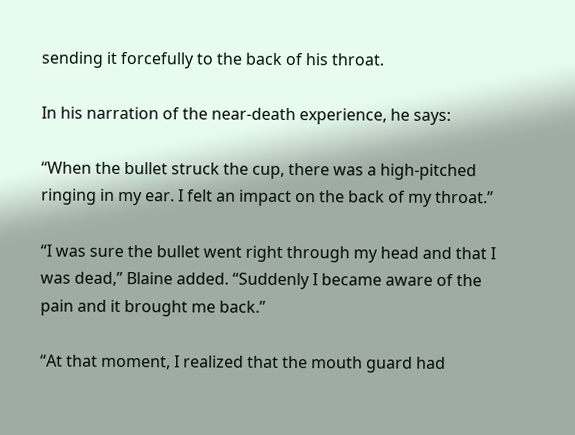sending it forcefully to the back of his throat.

In his narration of the near-death experience, he says:

“When the bullet struck the cup, there was a high-pitched ringing in my ear. I felt an impact on the back of my throat.”

“I was sure the bullet went right through my head and that I was dead,” Blaine added. “Suddenly I became aware of the pain and it brought me back.”

“At that moment, I realized that the mouth guard had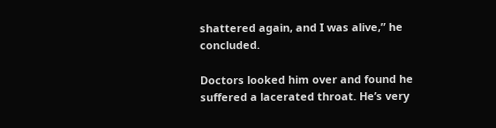shattered again, and I was alive,” he concluded.

Doctors looked him over and found he suffered a lacerated throat. He’s very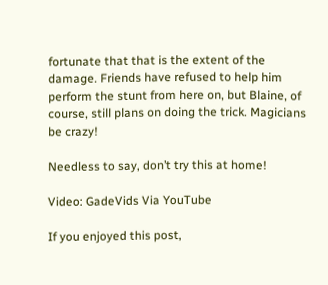fortunate that that is the extent of the damage. Friends have refused to help him perform the stunt from here on, but Blaine, of course, still plans on doing the trick. Magicians be crazy!

Needless to say, don’t try this at home!

Video: GadeVids Via YouTube

If you enjoyed this post,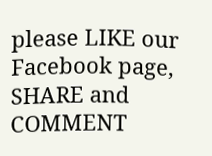please LIKE our Facebook page, SHARE and COMMENT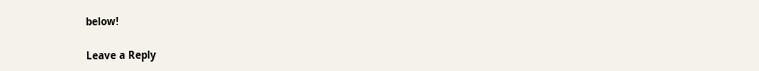below!

Leave a Reply